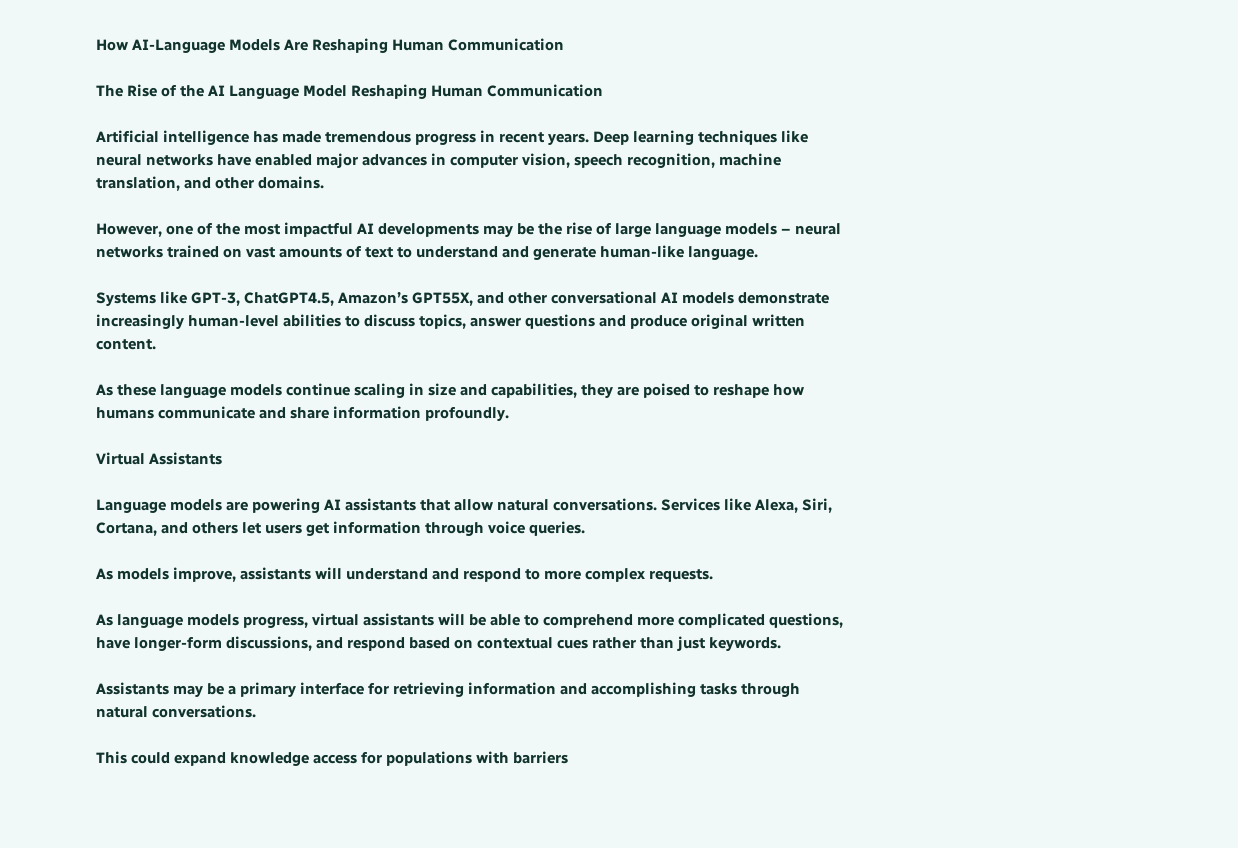How AI-Language Models Are Reshaping Human Communication

The Rise of the AI Language Model Reshaping Human Communication

Artificial intelligence has made tremendous progress in recent years. Deep learning techniques like neural networks have enabled major advances in computer vision, speech recognition, machine translation, and other domains.

However, one of the most impactful AI developments may be the rise of large language models – neural networks trained on vast amounts of text to understand and generate human-like language.

Systems like GPT-3, ChatGPT4.5, Amazon’s GPT55X, and other conversational AI models demonstrate increasingly human-level abilities to discuss topics, answer questions and produce original written content.

As these language models continue scaling in size and capabilities, they are poised to reshape how humans communicate and share information profoundly.

Virtual Assistants

Language models are powering AI assistants that allow natural conversations. Services like Alexa, Siri, Cortana, and others let users get information through voice queries.

As models improve, assistants will understand and respond to more complex requests.

As language models progress, virtual assistants will be able to comprehend more complicated questions, have longer-form discussions, and respond based on contextual cues rather than just keywords.

Assistants may be a primary interface for retrieving information and accomplishing tasks through natural conversations.

This could expand knowledge access for populations with barriers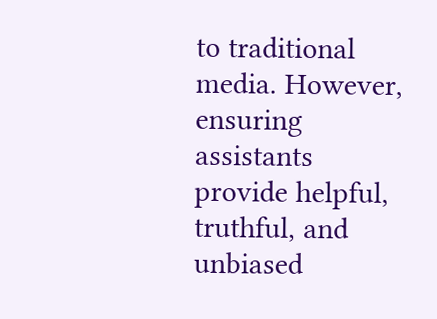to traditional media. However, ensuring assistants provide helpful, truthful, and unbiased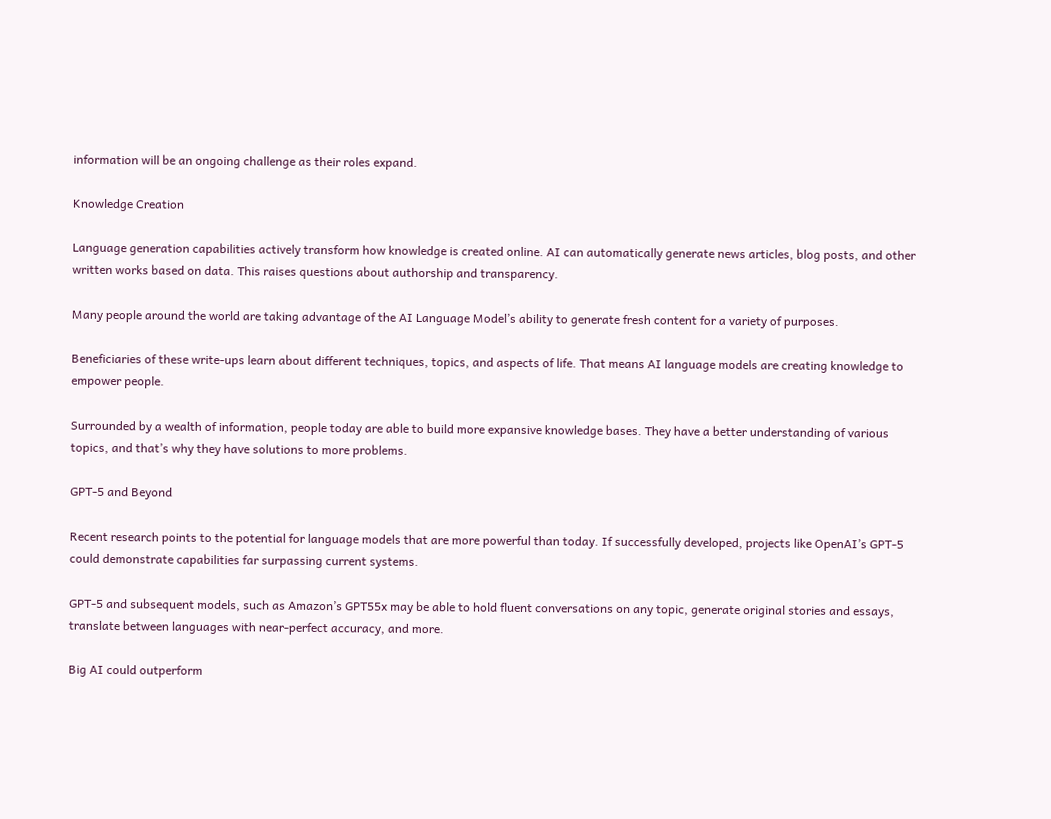information will be an ongoing challenge as their roles expand.

Knowledge Creation

Language generation capabilities actively transform how knowledge is created online. AI can automatically generate news articles, blog posts, and other written works based on data. This raises questions about authorship and transparency.

Many people around the world are taking advantage of the AI Language Model’s ability to generate fresh content for a variety of purposes.

Beneficiaries of these write-ups learn about different techniques, topics, and aspects of life. That means AI language models are creating knowledge to empower people.

Surrounded by a wealth of information, people today are able to build more expansive knowledge bases. They have a better understanding of various topics, and that’s why they have solutions to more problems.

GPT-5 and Beyond

Recent research points to the potential for language models that are more powerful than today. If successfully developed, projects like OpenAI’s GPT-5 could demonstrate capabilities far surpassing current systems.

GPT-5 and subsequent models, such as Amazon’s GPT55x may be able to hold fluent conversations on any topic, generate original stories and essays, translate between languages with near-perfect accuracy, and more.

Big AI could outperform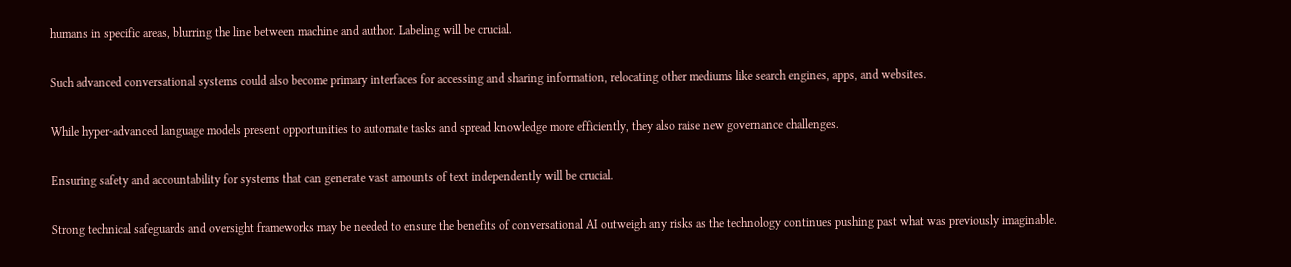humans in specific areas, blurring the line between machine and author. Labeling will be crucial.

Such advanced conversational systems could also become primary interfaces for accessing and sharing information, relocating other mediums like search engines, apps, and websites.

While hyper-advanced language models present opportunities to automate tasks and spread knowledge more efficiently, they also raise new governance challenges.

Ensuring safety and accountability for systems that can generate vast amounts of text independently will be crucial.

Strong technical safeguards and oversight frameworks may be needed to ensure the benefits of conversational AI outweigh any risks as the technology continues pushing past what was previously imaginable.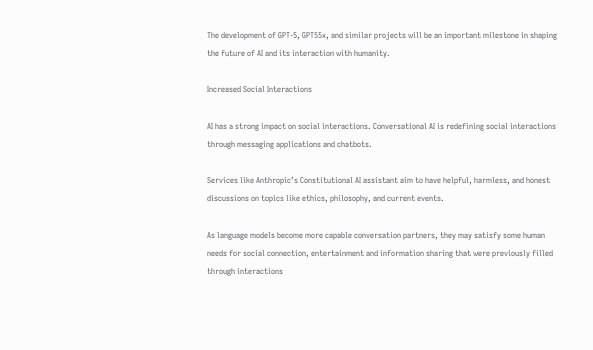The development of GPT-5, GPT55x, and similar projects will be an important milestone in shaping the future of AI and its interaction with humanity.

Increased Social Interactions

AI has a strong impact on social interactions. Conversational AI is redefining social interactions through messaging applications and chatbots.

Services like Anthropic’s Constitutional AI assistant aim to have helpful, harmless, and honest discussions on topics like ethics, philosophy, and current events.

As language models become more capable conversation partners, they may satisfy some human needs for social connection, entertainment and information sharing that were previously filled through interactions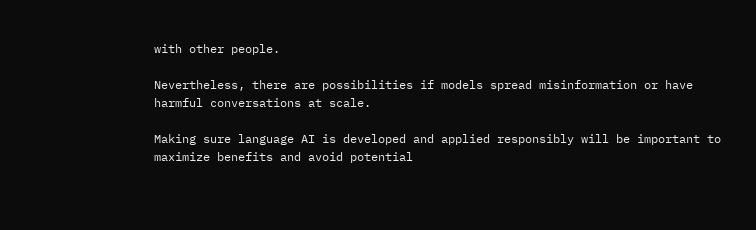with other people.

Nevertheless, there are possibilities if models spread misinformation or have harmful conversations at scale.

Making sure language AI is developed and applied responsibly will be important to maximize benefits and avoid potential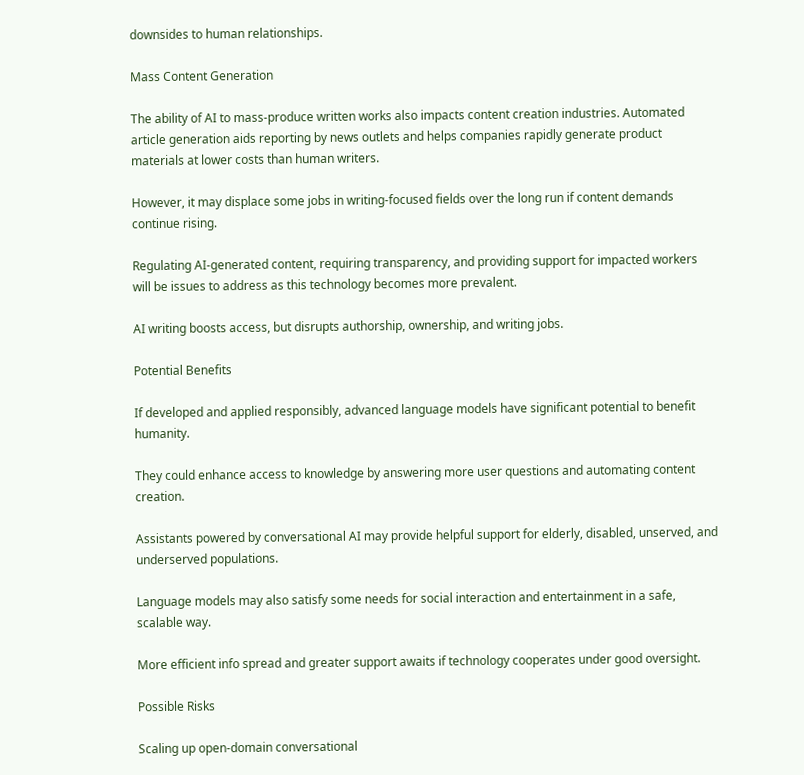downsides to human relationships.

Mass Content Generation

The ability of AI to mass-produce written works also impacts content creation industries. Automated article generation aids reporting by news outlets and helps companies rapidly generate product materials at lower costs than human writers.

However, it may displace some jobs in writing-focused fields over the long run if content demands continue rising.

Regulating AI-generated content, requiring transparency, and providing support for impacted workers will be issues to address as this technology becomes more prevalent.

AI writing boosts access, but disrupts authorship, ownership, and writing jobs.

Potential Benefits

If developed and applied responsibly, advanced language models have significant potential to benefit humanity.

They could enhance access to knowledge by answering more user questions and automating content creation.

Assistants powered by conversational AI may provide helpful support for elderly, disabled, unserved, and underserved populations.

Language models may also satisfy some needs for social interaction and entertainment in a safe, scalable way.

More efficient info spread and greater support awaits if technology cooperates under good oversight.

Possible Risks

Scaling up open-domain conversational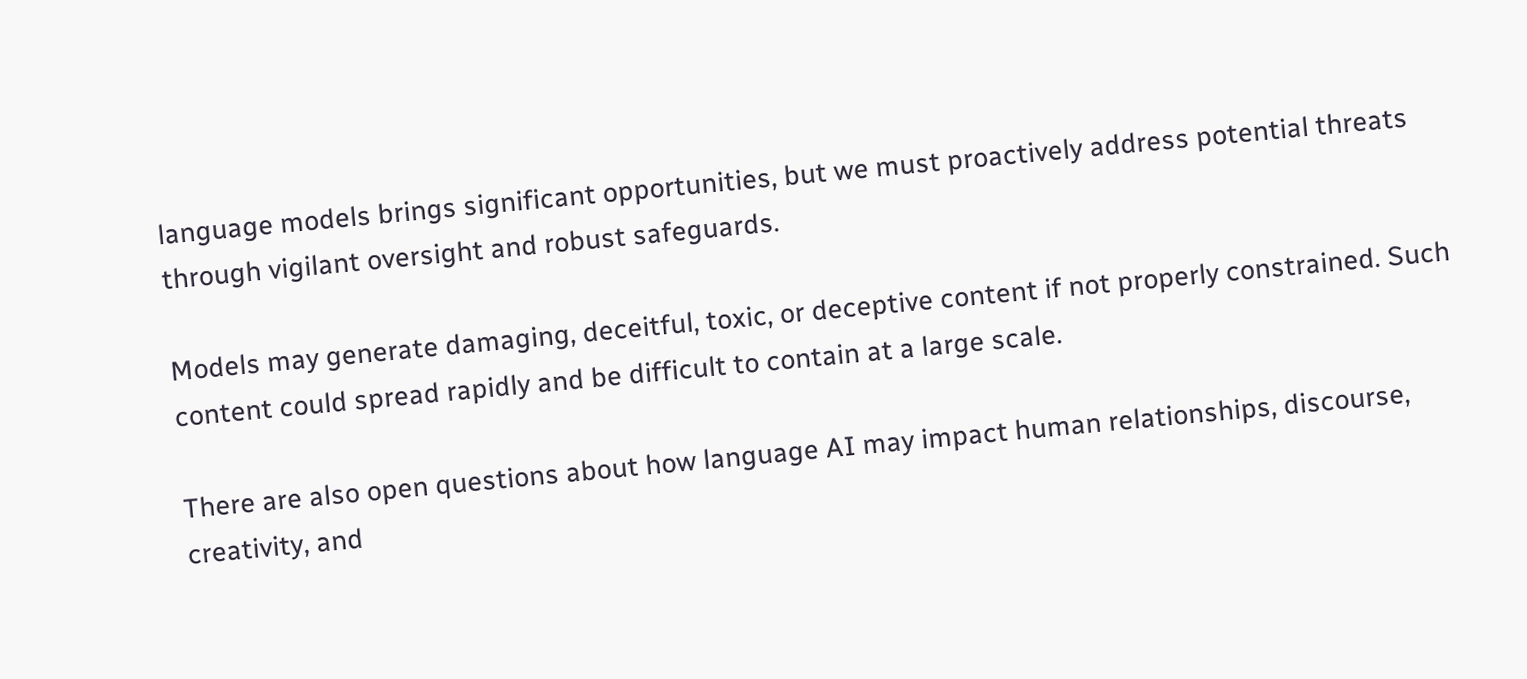language models brings significant opportunities, but we must proactively address potential threats through vigilant oversight and robust safeguards.

Models may generate damaging, deceitful, toxic, or deceptive content if not properly constrained. Such content could spread rapidly and be difficult to contain at a large scale.

There are also open questions about how language AI may impact human relationships, discourse, creativity, and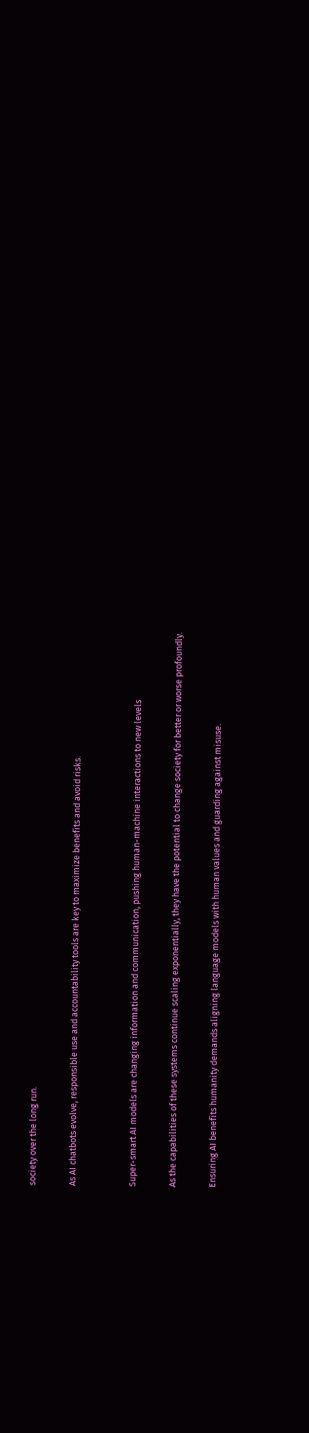society over the long run.

As AI chatbots evolve, responsible use and accountability tools are key to maximize benefits and avoid risks.


Super-smart AI models are changing information and communication, pushing human-machine interactions to new levels

As the capabilities of these systems continue scaling exponentially, they have the potential to change society for better or worse profoundly.

Ensuring AI benefits humanity demands aligning language models with human values and guarding against misuse.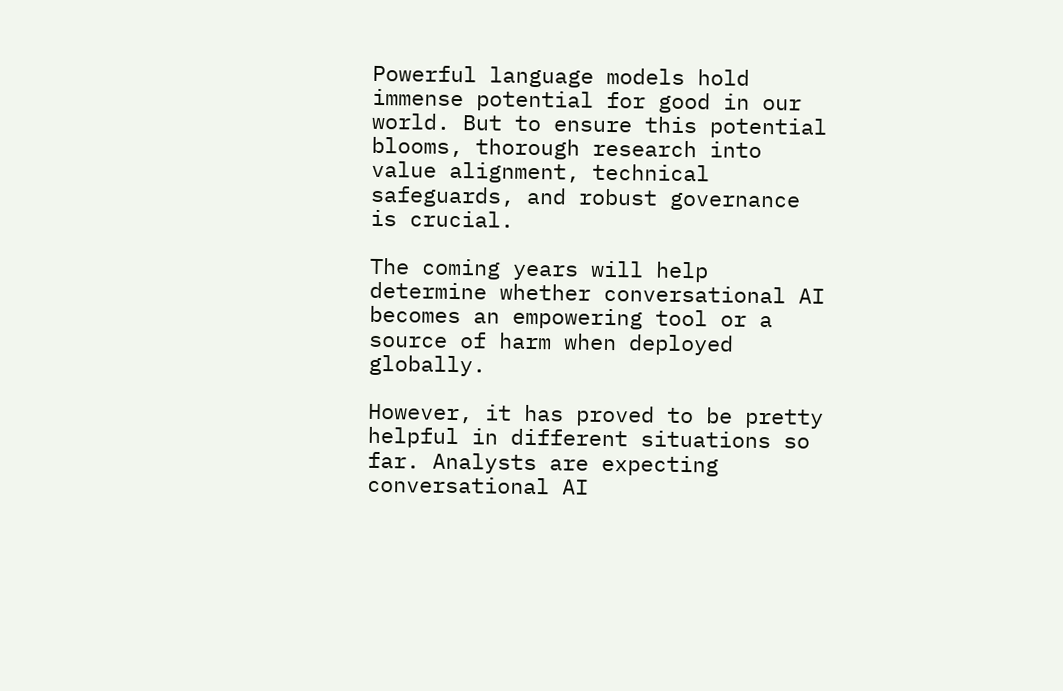Powerful language models hold immense potential for good in our world. But to ensure this potential blooms, thorough research into value alignment, technical safeguards, and robust governance is crucial.

The coming years will help determine whether conversational AI becomes an empowering tool or a source of harm when deployed globally.

However, it has proved to be pretty helpful in different situations so far. Analysts are expecting conversational AI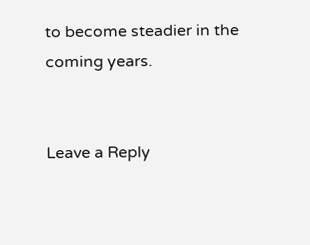to become steadier in the coming years.


Leave a Reply